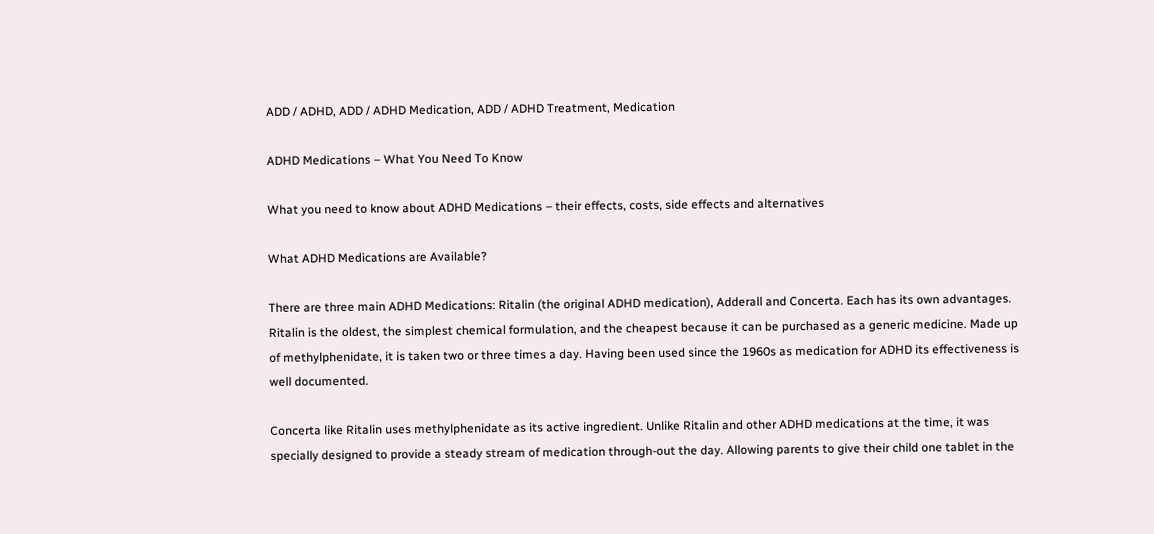ADD / ADHD, ADD / ADHD Medication, ADD / ADHD Treatment, Medication

ADHD Medications – What You Need To Know

What you need to know about ADHD Medications – their effects, costs, side effects and alternatives

What ADHD Medications are Available?

There are three main ADHD Medications: Ritalin (the original ADHD medication), Adderall and Concerta. Each has its own advantages. Ritalin is the oldest, the simplest chemical formulation, and the cheapest because it can be purchased as a generic medicine. Made up of methylphenidate, it is taken two or three times a day. Having been used since the 1960s as medication for ADHD its effectiveness is well documented.

Concerta like Ritalin uses methylphenidate as its active ingredient. Unlike Ritalin and other ADHD medications at the time, it was specially designed to provide a steady stream of medication through-out the day. Allowing parents to give their child one tablet in the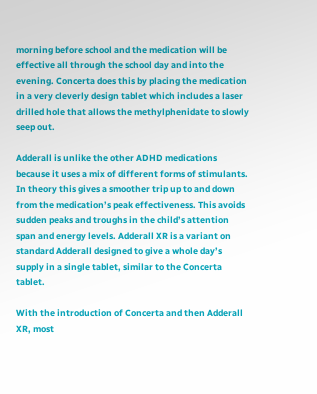morning before school and the medication will be effective all through the school day and into the evening. Concerta does this by placing the medication in a very cleverly design tablet which includes a laser drilled hole that allows the methylphenidate to slowly seep out.

Adderall is unlike the other ADHD medications because it uses a mix of different forms of stimulants. In theory this gives a smoother trip up to and down from the medication’s peak effectiveness. This avoids sudden peaks and troughs in the child’s attention span and energy levels. Adderall XR is a variant on standard Adderall designed to give a whole day’s supply in a single tablet, similar to the Concerta tablet.

With the introduction of Concerta and then Adderall XR, most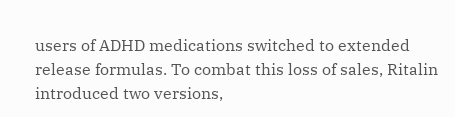users of ADHD medications switched to extended release formulas. To combat this loss of sales, Ritalin introduced two versions,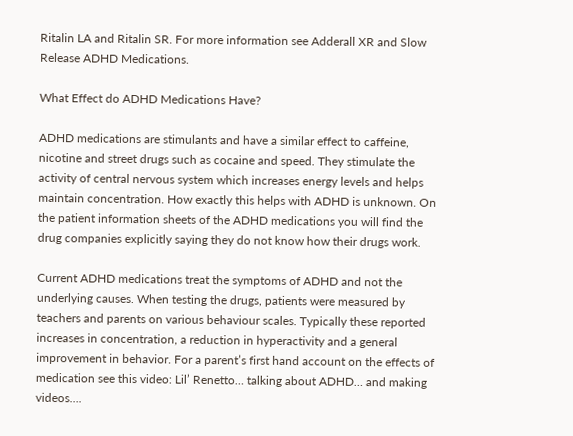Ritalin LA and Ritalin SR. For more information see Adderall XR and Slow Release ADHD Medications.

What Effect do ADHD Medications Have?

ADHD medications are stimulants and have a similar effect to caffeine, nicotine and street drugs such as cocaine and speed. They stimulate the activity of central nervous system which increases energy levels and helps maintain concentration. How exactly this helps with ADHD is unknown. On the patient information sheets of the ADHD medications you will find the drug companies explicitly saying they do not know how their drugs work.

Current ADHD medications treat the symptoms of ADHD and not the underlying causes. When testing the drugs, patients were measured by teachers and parents on various behaviour scales. Typically these reported increases in concentration, a reduction in hyperactivity and a general improvement in behavior. For a parent’s first hand account on the effects of medication see this video: Lil’ Renetto… talking about ADHD… and making videos….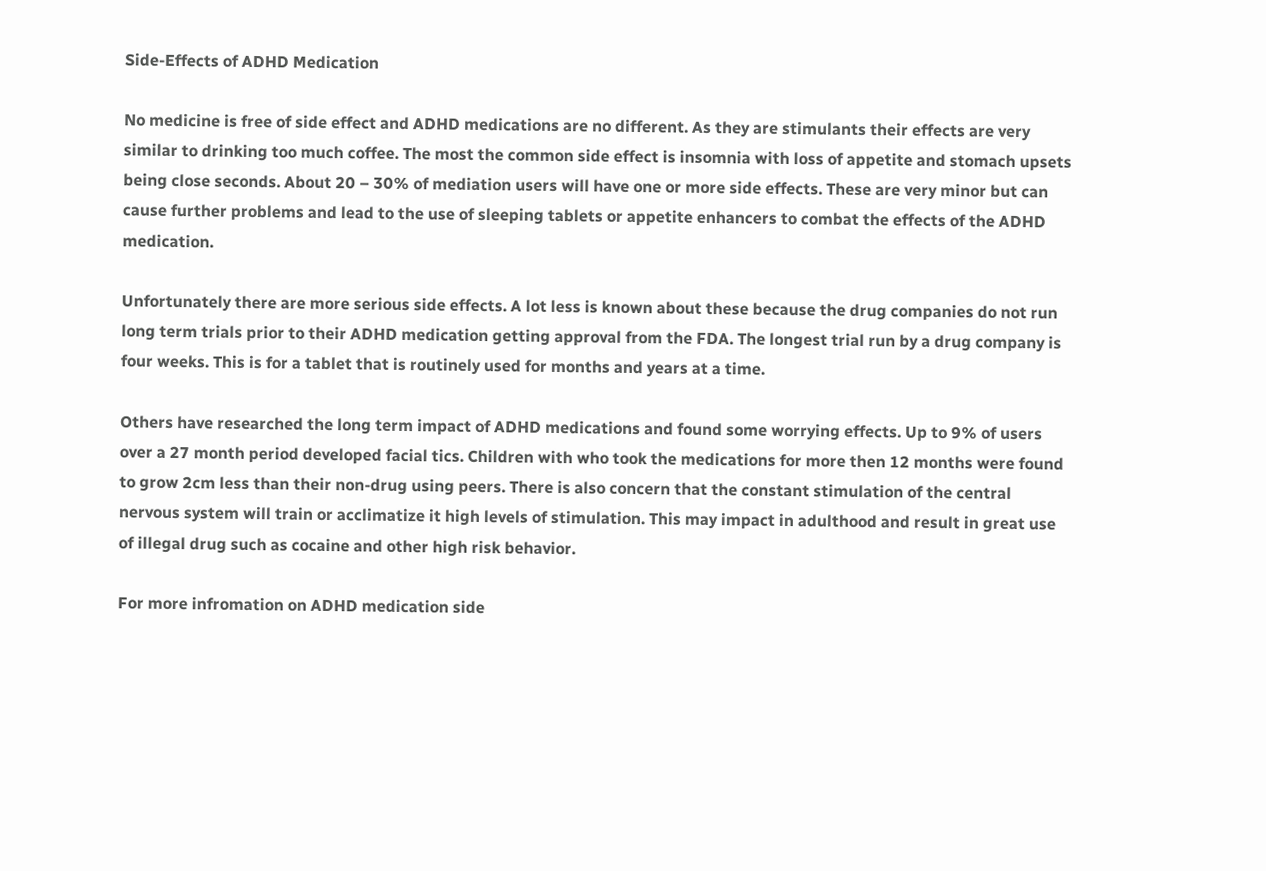Side-Effects of ADHD Medication

No medicine is free of side effect and ADHD medications are no different. As they are stimulants their effects are very similar to drinking too much coffee. The most the common side effect is insomnia with loss of appetite and stomach upsets being close seconds. About 20 – 30% of mediation users will have one or more side effects. These are very minor but can cause further problems and lead to the use of sleeping tablets or appetite enhancers to combat the effects of the ADHD medication.

Unfortunately there are more serious side effects. A lot less is known about these because the drug companies do not run long term trials prior to their ADHD medication getting approval from the FDA. The longest trial run by a drug company is four weeks. This is for a tablet that is routinely used for months and years at a time.

Others have researched the long term impact of ADHD medications and found some worrying effects. Up to 9% of users over a 27 month period developed facial tics. Children with who took the medications for more then 12 months were found to grow 2cm less than their non-drug using peers. There is also concern that the constant stimulation of the central nervous system will train or acclimatize it high levels of stimulation. This may impact in adulthood and result in great use of illegal drug such as cocaine and other high risk behavior.

For more infromation on ADHD medication side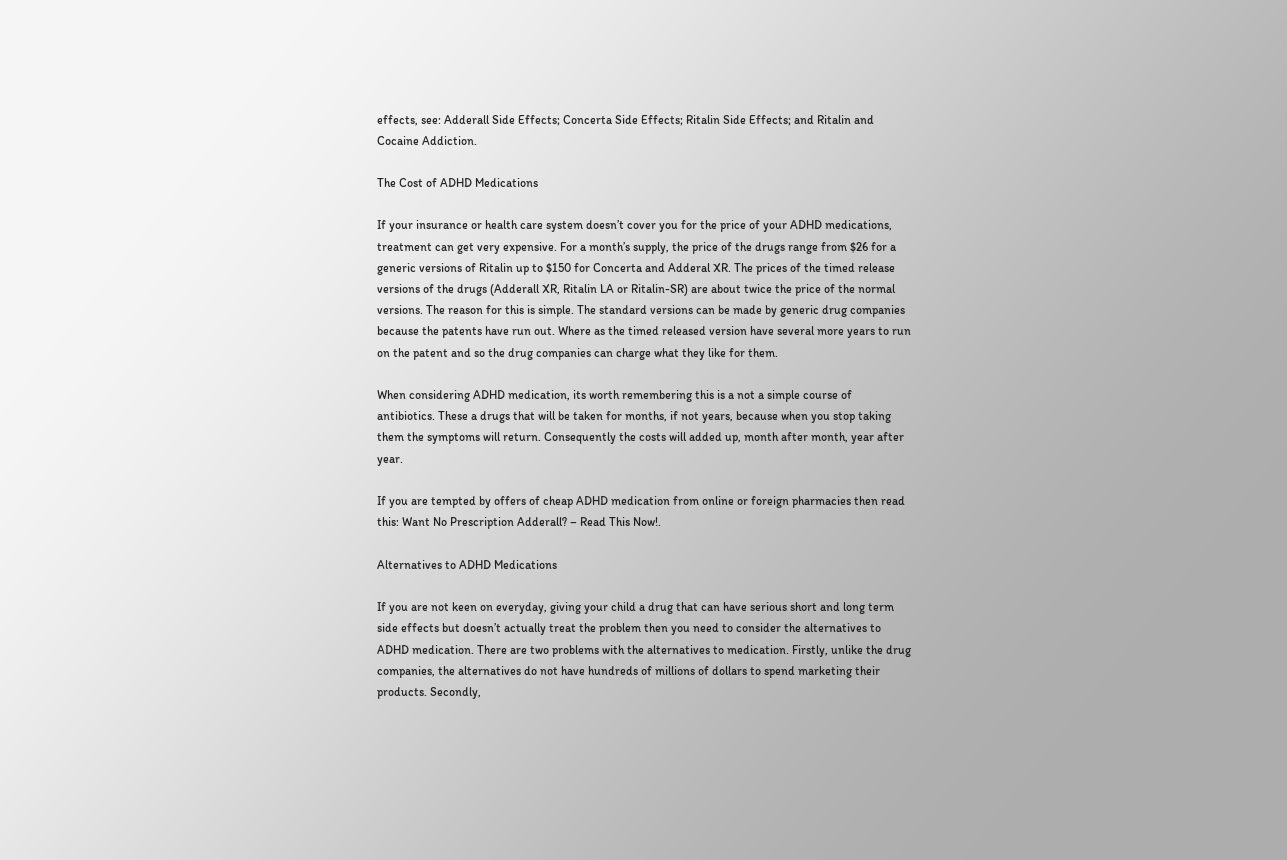effects, see: Adderall Side Effects; Concerta Side Effects; Ritalin Side Effects; and Ritalin and Cocaine Addiction.

The Cost of ADHD Medications

If your insurance or health care system doesn’t cover you for the price of your ADHD medications, treatment can get very expensive. For a month’s supply, the price of the drugs range from $26 for a generic versions of Ritalin up to $150 for Concerta and Adderal XR. The prices of the timed release versions of the drugs (Adderall XR, Ritalin LA or Ritalin-SR) are about twice the price of the normal versions. The reason for this is simple. The standard versions can be made by generic drug companies because the patents have run out. Where as the timed released version have several more years to run on the patent and so the drug companies can charge what they like for them.

When considering ADHD medication, its worth remembering this is a not a simple course of antibiotics. These a drugs that will be taken for months, if not years, because when you stop taking them the symptoms will return. Consequently the costs will added up, month after month, year after year.

If you are tempted by offers of cheap ADHD medication from online or foreign pharmacies then read this: Want No Prescription Adderall? – Read This Now!.

Alternatives to ADHD Medications

If you are not keen on everyday, giving your child a drug that can have serious short and long term side effects but doesn’t actually treat the problem then you need to consider the alternatives to ADHD medication. There are two problems with the alternatives to medication. Firstly, unlike the drug companies, the alternatives do not have hundreds of millions of dollars to spend marketing their products. Secondly,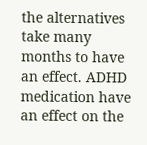the alternatives take many months to have an effect. ADHD medication have an effect on the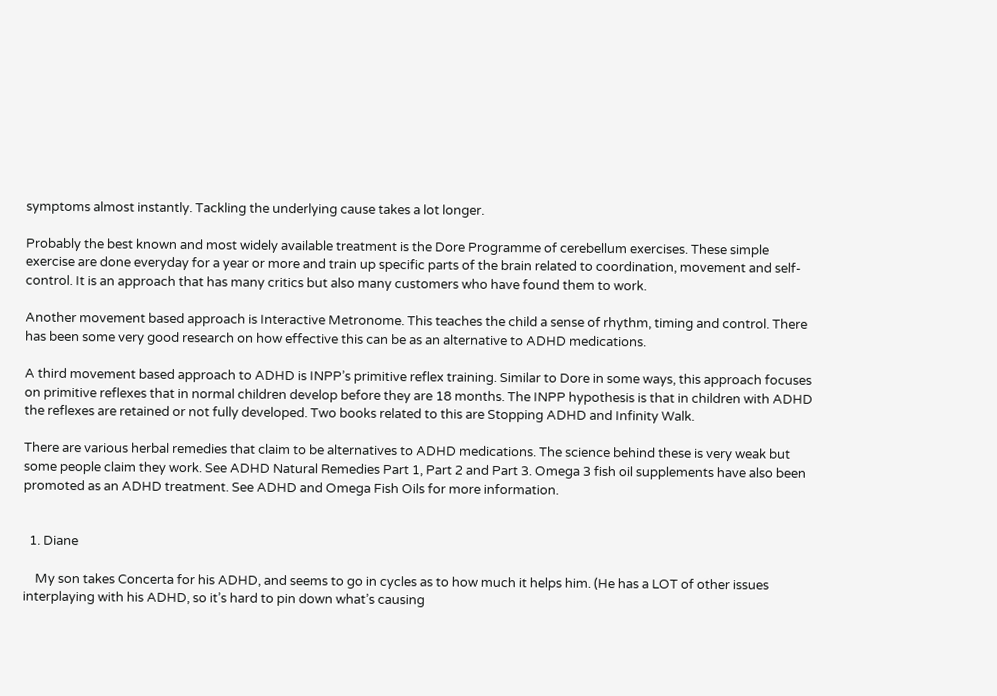symptoms almost instantly. Tackling the underlying cause takes a lot longer.

Probably the best known and most widely available treatment is the Dore Programme of cerebellum exercises. These simple exercise are done everyday for a year or more and train up specific parts of the brain related to coordination, movement and self-control. It is an approach that has many critics but also many customers who have found them to work.

Another movement based approach is Interactive Metronome. This teaches the child a sense of rhythm, timing and control. There has been some very good research on how effective this can be as an alternative to ADHD medications.

A third movement based approach to ADHD is INPP’s primitive reflex training. Similar to Dore in some ways, this approach focuses on primitive reflexes that in normal children develop before they are 18 months. The INPP hypothesis is that in children with ADHD the reflexes are retained or not fully developed. Two books related to this are Stopping ADHD and Infinity Walk.

There are various herbal remedies that claim to be alternatives to ADHD medications. The science behind these is very weak but some people claim they work. See ADHD Natural Remedies Part 1, Part 2 and Part 3. Omega 3 fish oil supplements have also been promoted as an ADHD treatment. See ADHD and Omega Fish Oils for more information.


  1. Diane

    My son takes Concerta for his ADHD, and seems to go in cycles as to how much it helps him. (He has a LOT of other issues interplaying with his ADHD, so it’s hard to pin down what’s causing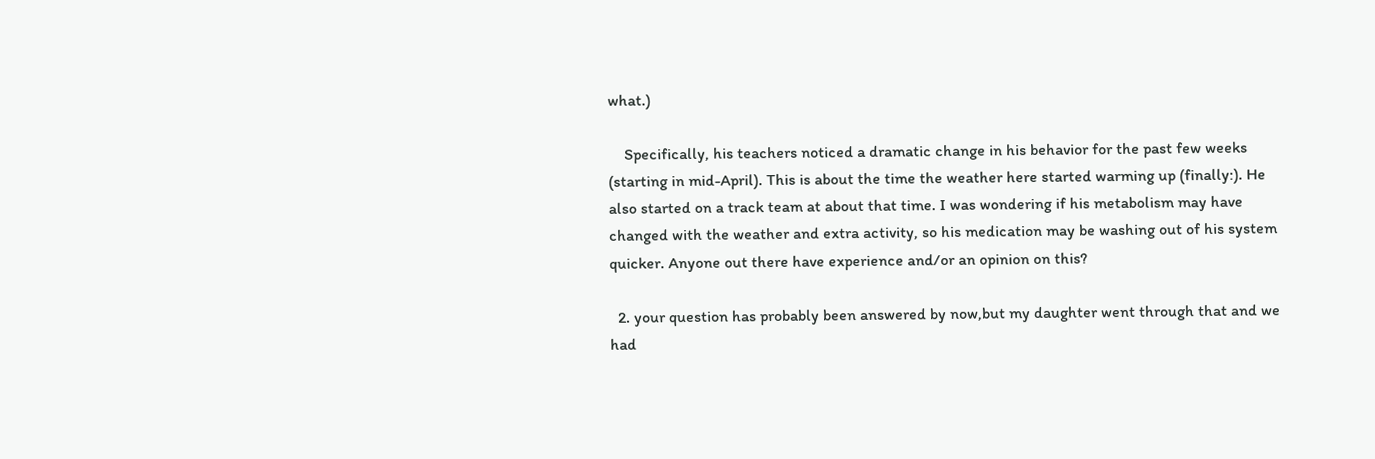what.)

    Specifically, his teachers noticed a dramatic change in his behavior for the past few weeks (starting in mid-April). This is about the time the weather here started warming up (finally:). He also started on a track team at about that time. I was wondering if his metabolism may have changed with the weather and extra activity, so his medication may be washing out of his system quicker. Anyone out there have experience and/or an opinion on this?

  2. your question has probably been answered by now,but my daughter went through that and we had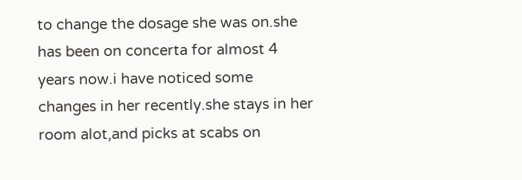to change the dosage she was on.she has been on concerta for almost 4 years now.i have noticed some changes in her recently.she stays in her room alot,and picks at scabs on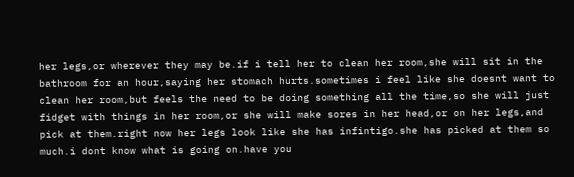her legs,or wherever they may be.if i tell her to clean her room,she will sit in the bathroom for an hour,saying her stomach hurts.sometimes i feel like she doesnt want to clean her room,but feels the need to be doing something all the time,so she will just fidget with things in her room,or she will make sores in her head,or on her legs,and pick at them.right now her legs look like she has infintigo.she has picked at them so much.i dont know what is going on.have you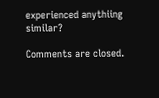experienced anythiing similar?

Comments are closed.